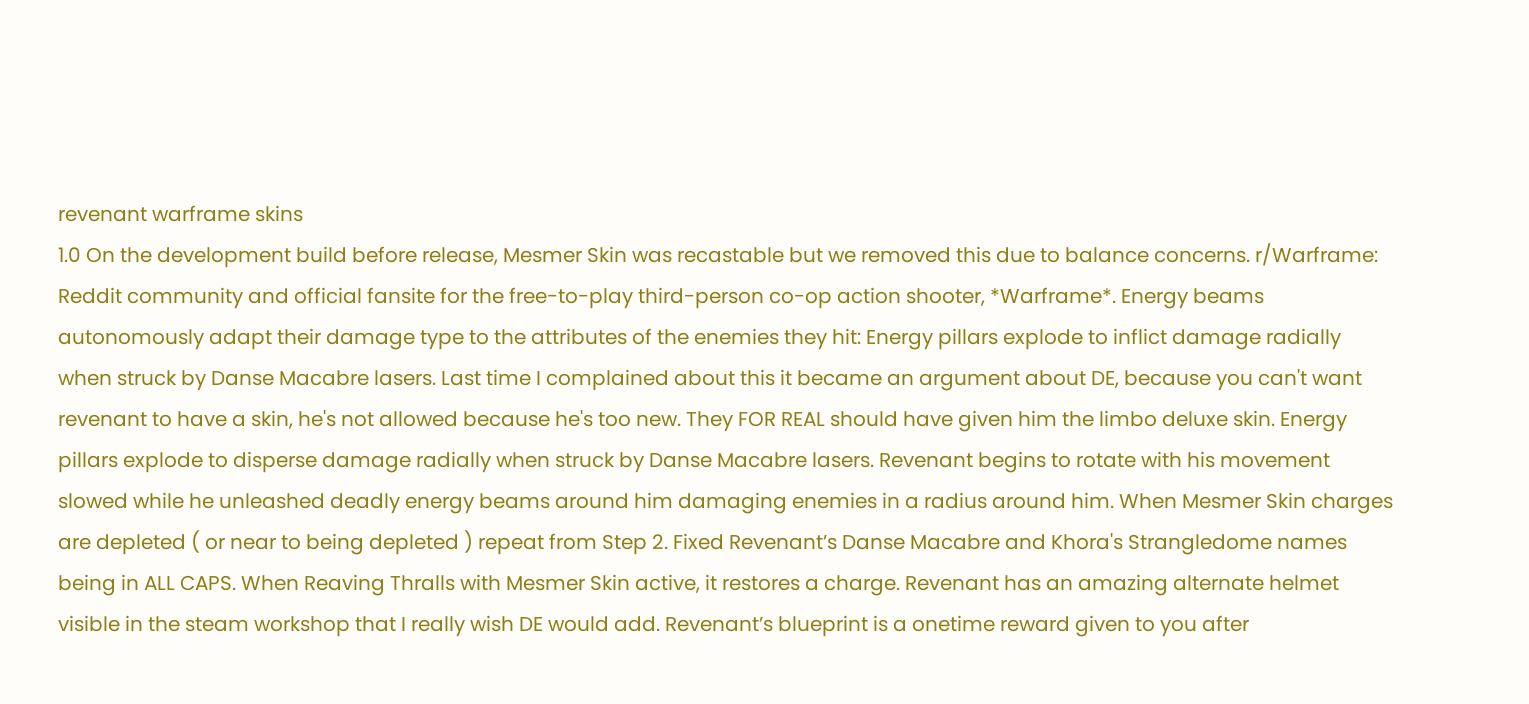revenant warframe skins
1.0 On the development build before release, Mesmer Skin was recastable but we removed this due to balance concerns. r/Warframe: Reddit community and official fansite for the free-to-play third-person co-op action shooter, *Warframe*. Energy beams autonomously adapt their damage type to the attributes of the enemies they hit: Energy pillars explode to inflict damage radially when struck by Danse Macabre lasers. Last time I complained about this it became an argument about DE, because you can't want revenant to have a skin, he's not allowed because he's too new. They FOR REAL should have given him the limbo deluxe skin. Energy pillars explode to disperse damage radially when struck by Danse Macabre lasers. Revenant begins to rotate with his movement slowed while he unleashed deadly energy beams around him damaging enemies in a radius around him. When Mesmer Skin charges are depleted ( or near to being depleted ) repeat from Step 2. Fixed Revenant’s Danse Macabre and Khora's Strangledome names being in ALL CAPS. When Reaving Thralls with Mesmer Skin active, it restores a charge. Revenant has an amazing alternate helmet visible in the steam workshop that I really wish DE would add. Revenant’s blueprint is a onetime reward given to you after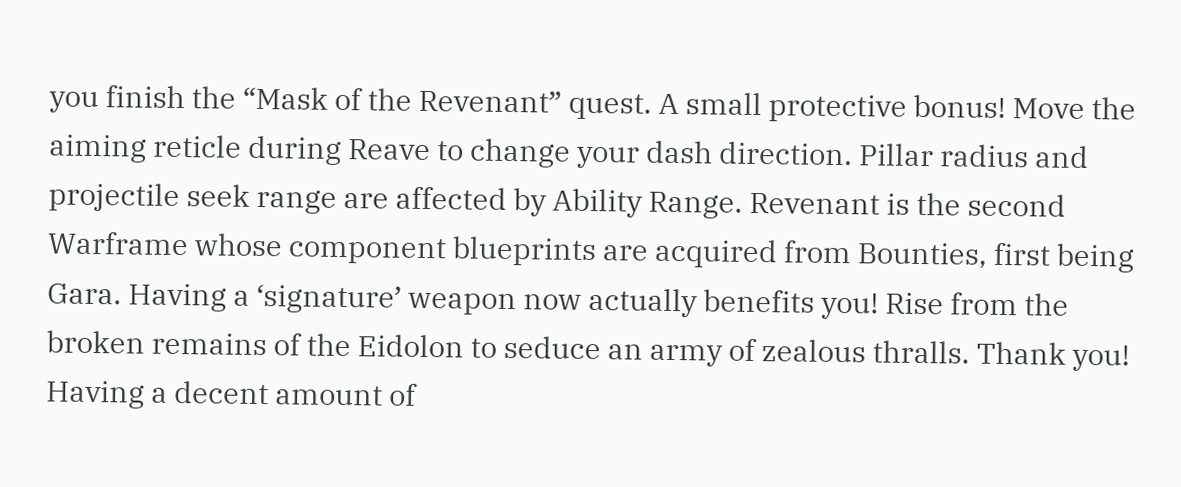you finish the “Mask of the Revenant” quest. A small protective bonus! Move the aiming reticle during Reave to change your dash direction. Pillar radius and projectile seek range are affected by Ability Range. Revenant is the second Warframe whose component blueprints are acquired from Bounties, first being Gara. Having a ‘signature’ weapon now actually benefits you! Rise from the broken remains of the Eidolon to seduce an army of zealous thralls. Thank you! Having a decent amount of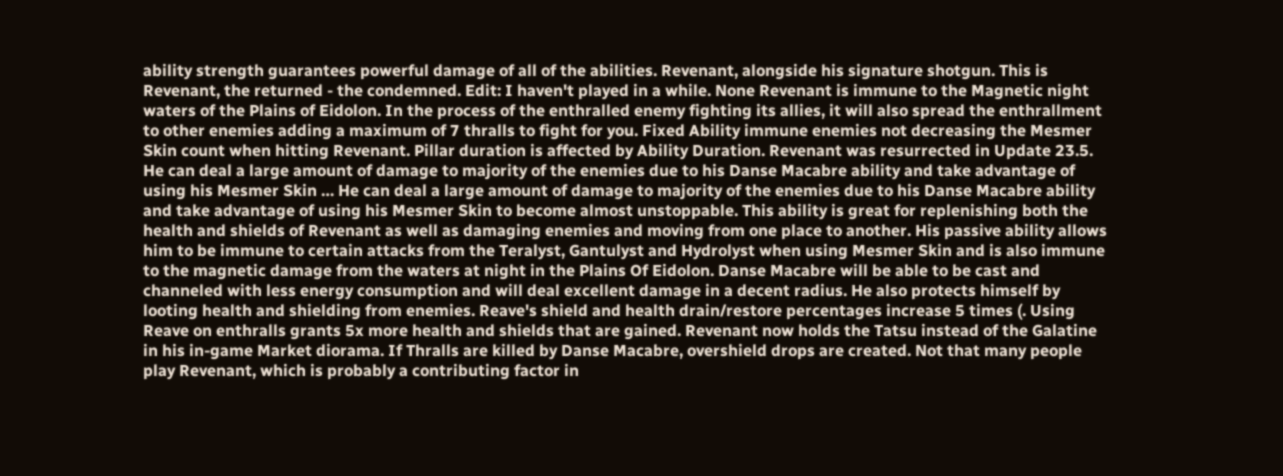ability strength guarantees powerful damage of all of the abilities. Revenant, alongside his signature shotgun. This is Revenant, the returned - the condemned. Edit: I haven't played in a while. None Revenant is immune to the Magnetic night waters of the Plains of Eidolon. In the process of the enthralled enemy fighting its allies, it will also spread the enthrallment to other enemies adding a maximum of 7 thralls to fight for you. Fixed Ability immune enemies not decreasing the Mesmer Skin count when hitting Revenant. Pillar duration is affected by Ability Duration. Revenant was resurrected in Update 23.5. He can deal a large amount of damage to majority of the enemies due to his Danse Macabre ability and take advantage of using his Mesmer Skin … He can deal a large amount of damage to majority of the enemies due to his Danse Macabre ability and take advantage of using his Mesmer Skin to become almost unstoppable. This ability is great for replenishing both the health and shields of Revenant as well as damaging enemies and moving from one place to another. His passive ability allows him to be immune to certain attacks from the Teralyst, Gantulyst and Hydrolyst when using Mesmer Skin and is also immune to the magnetic damage from the waters at night in the Plains Of Eidolon. Danse Macabre will be able to be cast and channeled with less energy consumption and will deal excellent damage in a decent radius. He also protects himself by looting health and shielding from enemies. Reave's shield and health drain/restore percentages increase 5 times (. Using Reave on enthralls grants 5x more health and shields that are gained. Revenant now holds the Tatsu instead of the Galatine in his in-game Market diorama. If Thralls are killed by Danse Macabre, overshield drops are created. Not that many people play Revenant, which is probably a contributing factor in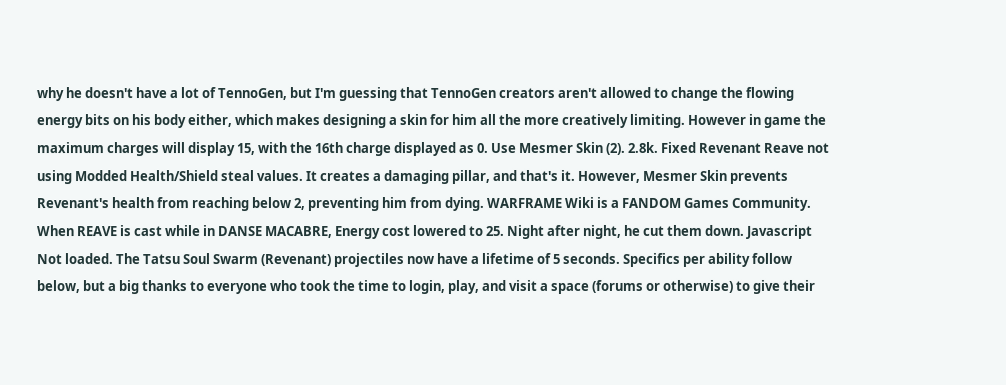why he doesn't have a lot of TennoGen, but I'm guessing that TennoGen creators aren't allowed to change the flowing energy bits on his body either, which makes designing a skin for him all the more creatively limiting. However in game the maximum charges will display 15, with the 16th charge displayed as 0. Use Mesmer Skin (2). 2.8k. Fixed Revenant Reave not using Modded Health/Shield steal values. It creates a damaging pillar, and that's it. However, Mesmer Skin prevents Revenant's health from reaching below 2, preventing him from dying. WARFRAME Wiki is a FANDOM Games Community. When REAVE is cast while in DANSE MACABRE, Energy cost lowered to 25. Night after night, he cut them down. Javascript Not loaded. The Tatsu Soul Swarm (Revenant) projectiles now have a lifetime of 5 seconds. Specifics per ability follow below, but a big thanks to everyone who took the time to login, play, and visit a space (forums or otherwise) to give their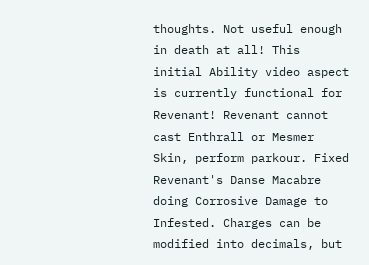thoughts. Not useful enough in death at all! This initial Ability video aspect is currently functional for Revenant! Revenant cannot cast Enthrall or Mesmer Skin, perform parkour. Fixed Revenant's Danse Macabre doing Corrosive Damage to Infested. Charges can be modified into decimals, but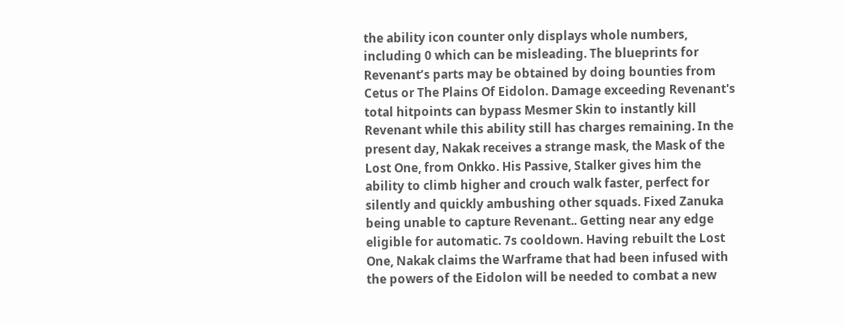the ability icon counter only displays whole numbers, including 0 which can be misleading. The blueprints for Revenant’s parts may be obtained by doing bounties from Cetus or The Plains Of Eidolon. Damage exceeding Revenant's total hitpoints can bypass Mesmer Skin to instantly kill Revenant while this ability still has charges remaining. In the present day, Nakak receives a strange mask, the Mask of the Lost One, from Onkko. His Passive, Stalker gives him the ability to climb higher and crouch walk faster, perfect for silently and quickly ambushing other squads. Fixed Zanuka being unable to capture Revenant.. Getting near any edge eligible for automatic. 7s cooldown. Having rebuilt the Lost One, Nakak claims the Warframe that had been infused with the powers of the Eidolon will be needed to combat a new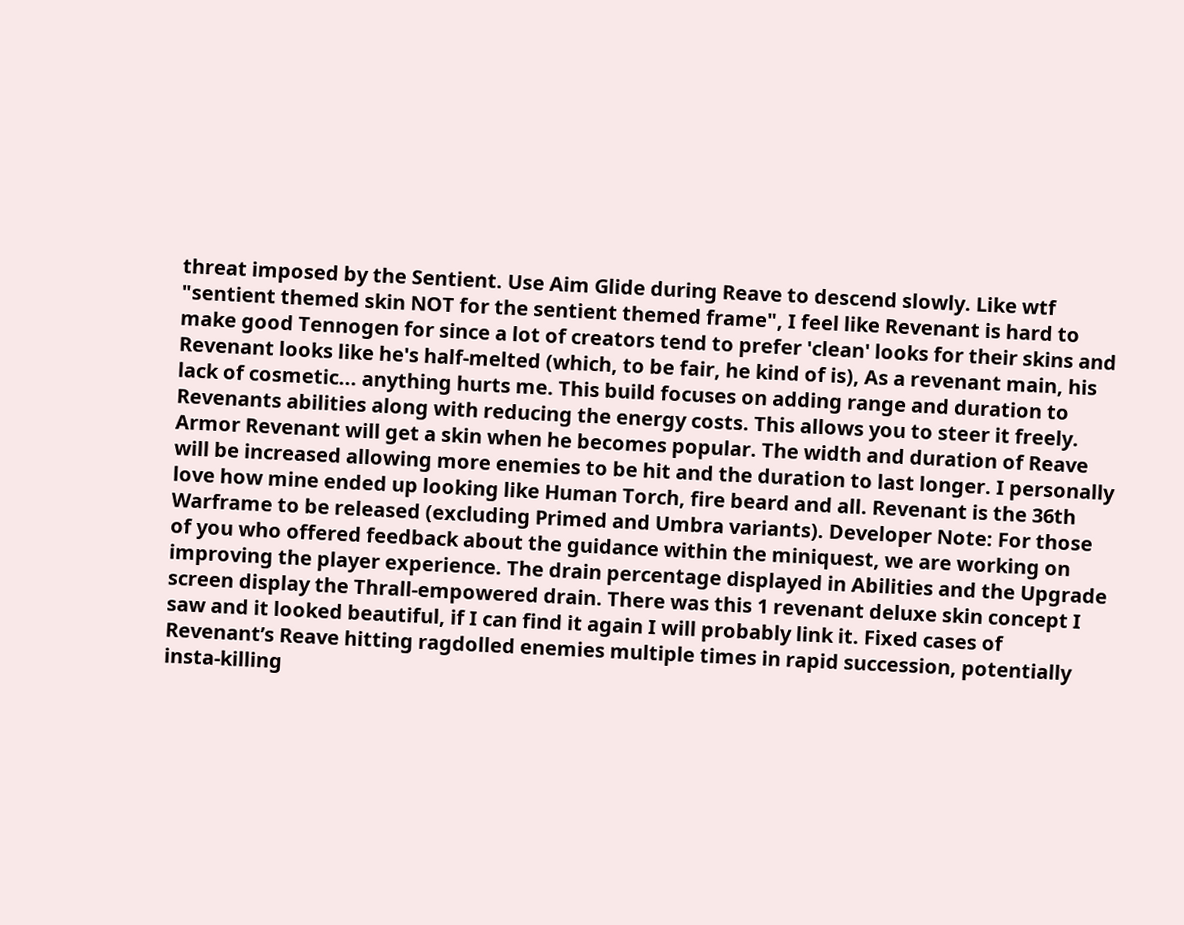threat imposed by the Sentient. Use Aim Glide during Reave to descend slowly. Like wtf "sentient themed skin NOT for the sentient themed frame", I feel like Revenant is hard to make good Tennogen for since a lot of creators tend to prefer 'clean' looks for their skins and Revenant looks like he's half-melted (which, to be fair, he kind of is), As a revenant main, his lack of cosmetic... anything hurts me. This build focuses on adding range and duration to Revenants abilities along with reducing the energy costs. This allows you to steer it freely. Armor Revenant will get a skin when he becomes popular. The width and duration of Reave will be increased allowing more enemies to be hit and the duration to last longer. I personally love how mine ended up looking like Human Torch, fire beard and all. Revenant is the 36th Warframe to be released (excluding Primed and Umbra variants). Developer Note: For those of you who offered feedback about the guidance within the miniquest, we are working on improving the player experience. The drain percentage displayed in Abilities and the Upgrade screen display the Thrall-empowered drain. There was this 1 revenant deluxe skin concept I saw and it looked beautiful, if I can find it again I will probably link it. Fixed cases of Revenant’s Reave hitting ragdolled enemies multiple times in rapid succession, potentially insta-killing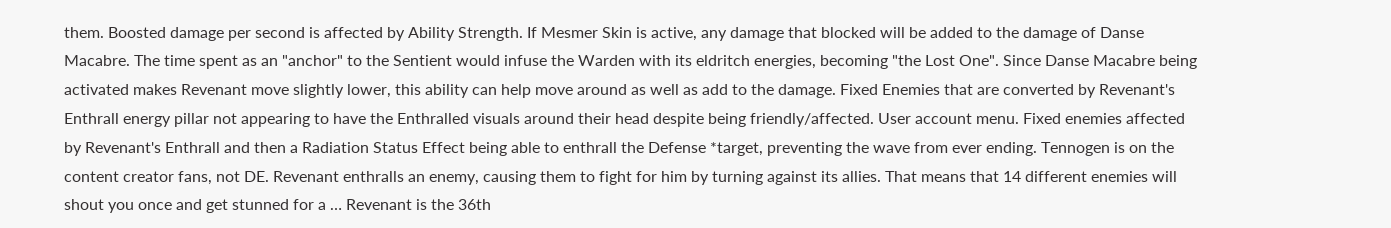them. Boosted damage per second is affected by Ability Strength. If Mesmer Skin is active, any damage that blocked will be added to the damage of Danse Macabre. The time spent as an "anchor" to the Sentient would infuse the Warden with its eldritch energies, becoming "the Lost One". Since Danse Macabre being activated makes Revenant move slightly lower, this ability can help move around as well as add to the damage. Fixed Enemies that are converted by Revenant's Enthrall energy pillar not appearing to have the Enthralled visuals around their head despite being friendly/affected. User account menu. Fixed enemies affected by Revenant's Enthrall and then a Radiation Status Effect being able to enthrall the Defense *target, preventing the wave from ever ending. Tennogen is on the content creator fans, not DE. Revenant enthralls an enemy, causing them to fight for him by turning against its allies. That means that 14 different enemies will shout you once and get stunned for a … Revenant is the 36th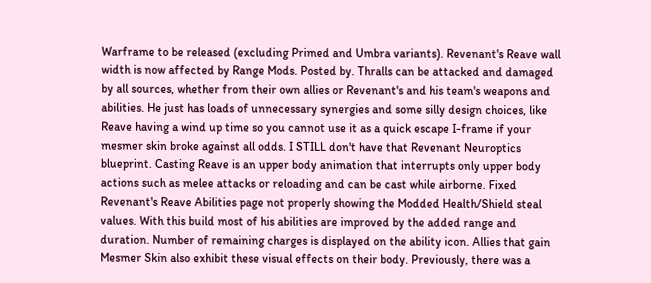Warframe to be released (excluding Primed and Umbra variants). Revenant's Reave wall width is now affected by Range Mods. Posted by. Thralls can be attacked and damaged by all sources, whether from their own allies or Revenant's and his team's weapons and abilities. He just has loads of unnecessary synergies and some silly design choices, like Reave having a wind up time so you cannot use it as a quick escape I-frame if your mesmer skin broke against all odds. I STILL don't have that Revenant Neuroptics blueprint. Casting Reave is an upper body animation that interrupts only upper body actions such as melee attacks or reloading and can be cast while airborne. Fixed Revenant's Reave Abilities page not properly showing the Modded Health/Shield steal values. With this build most of his abilities are improved by the added range and duration. Number of remaining charges is displayed on the ability icon. Allies that gain Mesmer Skin also exhibit these visual effects on their body. Previously, there was a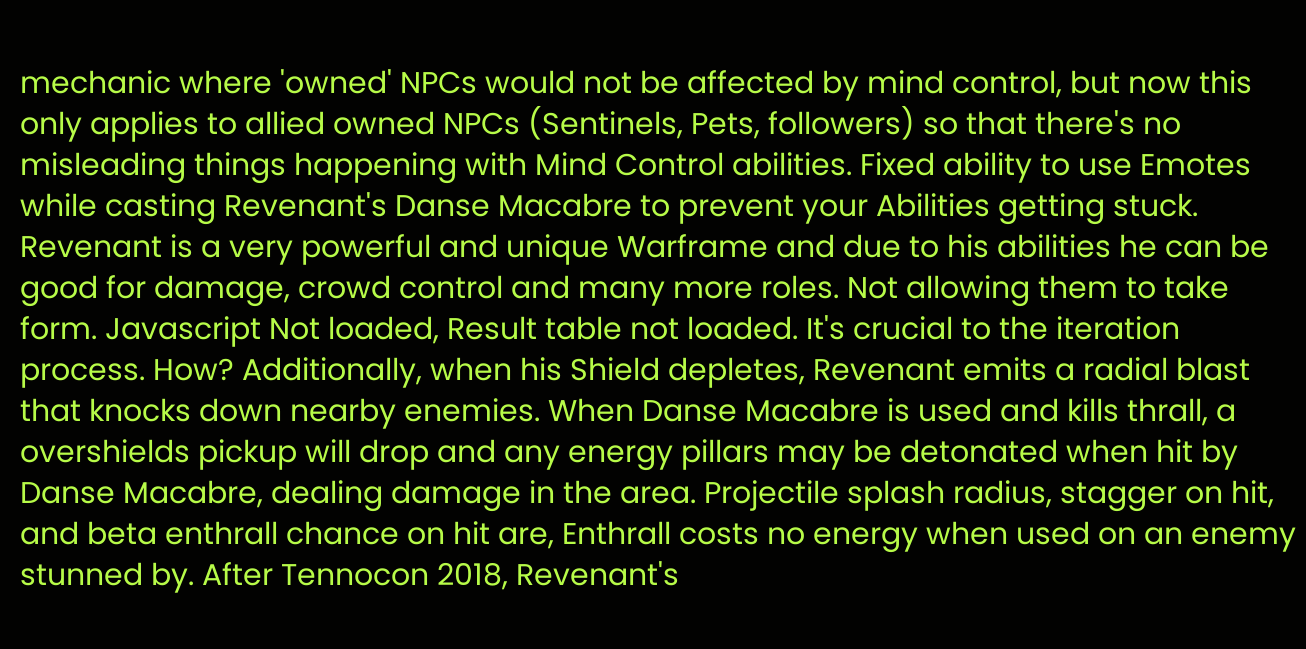mechanic where 'owned' NPCs would not be affected by mind control, but now this only applies to allied owned NPCs (Sentinels, Pets, followers) so that there's no misleading things happening with Mind Control abilities. Fixed ability to use Emotes while casting Revenant's Danse Macabre to prevent your Abilities getting stuck. Revenant is a very powerful and unique Warframe and due to his abilities he can be good for damage, crowd control and many more roles. Not allowing them to take form. Javascript Not loaded, Result table not loaded. It's crucial to the iteration process. How? Additionally, when his Shield depletes, Revenant emits a radial blast that knocks down nearby enemies. When Danse Macabre is used and kills thrall, a overshields pickup will drop and any energy pillars may be detonated when hit by Danse Macabre, dealing damage in the area. Projectile splash radius, stagger on hit, and beta enthrall chance on hit are, Enthrall costs no energy when used on an enemy stunned by. After Tennocon 2018, Revenant's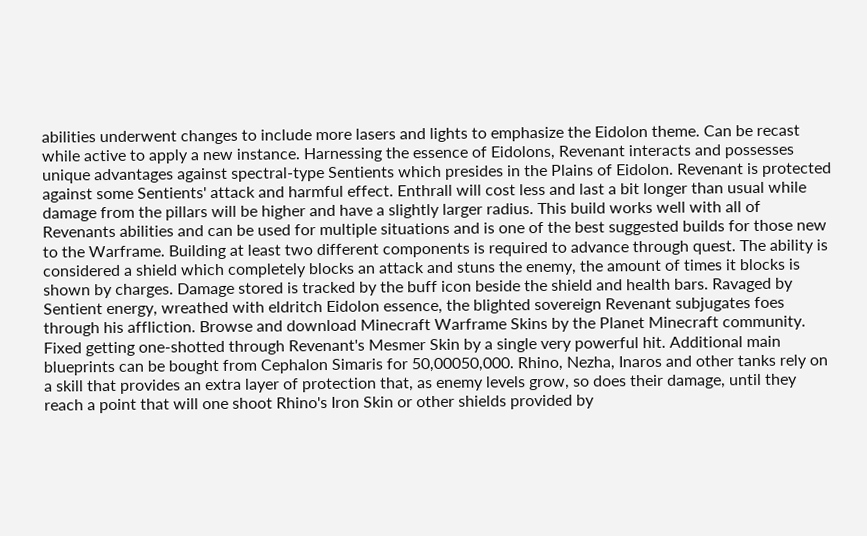abilities underwent changes to include more lasers and lights to emphasize the Eidolon theme. Can be recast while active to apply a new instance. Harnessing the essence of Eidolons, Revenant interacts and possesses unique advantages against spectral-type Sentients which presides in the Plains of Eidolon. Revenant is protected against some Sentients' attack and harmful effect. Enthrall will cost less and last a bit longer than usual while damage from the pillars will be higher and have a slightly larger radius. This build works well with all of Revenants abilities and can be used for multiple situations and is one of the best suggested builds for those new to the Warframe. Building at least two different components is required to advance through quest. The ability is considered a shield which completely blocks an attack and stuns the enemy, the amount of times it blocks is shown by charges. Damage stored is tracked by the buff icon beside the shield and health bars. Ravaged by Sentient energy, wreathed with eldritch Eidolon essence, the blighted sovereign Revenant subjugates foes through his affliction. Browse and download Minecraft Warframe Skins by the Planet Minecraft community. Fixed getting one-shotted through Revenant's Mesmer Skin by a single very powerful hit. Additional main blueprints can be bought from Cephalon Simaris for 50,00050,000. Rhino, Nezha, Inaros and other tanks rely on a skill that provides an extra layer of protection that, as enemy levels grow, so does their damage, until they reach a point that will one shoot Rhino's Iron Skin or other shields provided by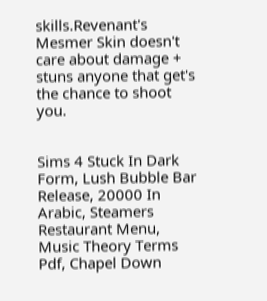skills.Revenant's Mesmer Skin doesn't care about damage + stuns anyone that get's the chance to shoot you.


Sims 4 Stuck In Dark Form, Lush Bubble Bar Release, 20000 In Arabic, Steamers Restaurant Menu, Music Theory Terms Pdf, Chapel Down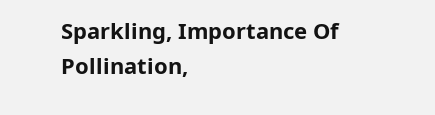Sparkling, Importance Of Pollination,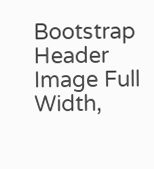Bootstrap Header Image Full Width,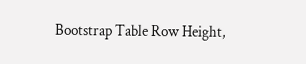Bootstrap Table Row Height,